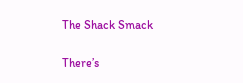The Shack Smack

There’s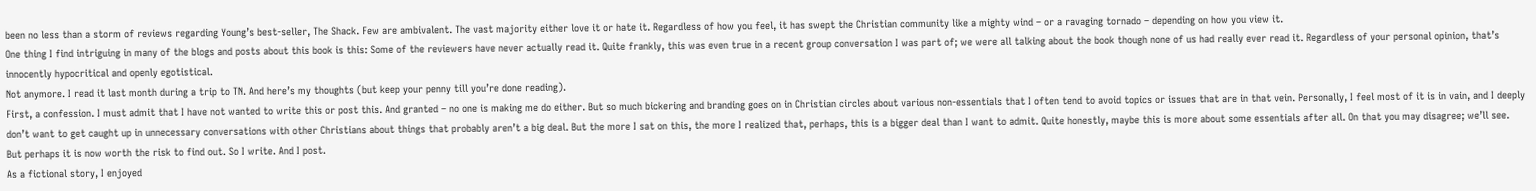been no less than a storm of reviews regarding Young’s best-seller, The Shack. Few are ambivalent. The vast majority either love it or hate it. Regardless of how you feel, it has swept the Christian community like a mighty wind – or a ravaging tornado – depending on how you view it.
One thing I find intriguing in many of the blogs and posts about this book is this: Some of the reviewers have never actually read it. Quite frankly, this was even true in a recent group conversation I was part of; we were all talking about the book though none of us had really ever read it. Regardless of your personal opinion, that’s innocently hypocritical and openly egotistical.
Not anymore. I read it last month during a trip to TN. And here’s my thoughts (but keep your penny till you’re done reading).
First, a confession. I must admit that I have not wanted to write this or post this. And granted – no one is making me do either. But so much bickering and branding goes on in Christian circles about various non-essentials that I often tend to avoid topics or issues that are in that vein. Personally, I feel most of it is in vain, and I deeply don’t want to get caught up in unnecessary conversations with other Christians about things that probably aren’t a big deal. But the more I sat on this, the more I realized that, perhaps, this is a bigger deal than I want to admit. Quite honestly, maybe this is more about some essentials after all. On that you may disagree; we’ll see. But perhaps it is now worth the risk to find out. So I write. And I post.
As a fictional story, I enjoyed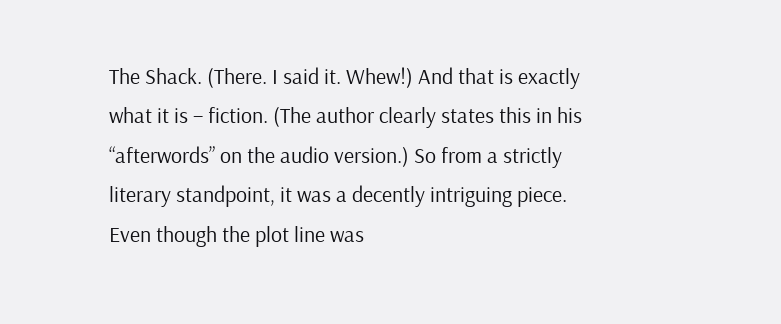The Shack. (There. I said it. Whew!) And that is exactly what it is – fiction. (The author clearly states this in his “afterwords” on the audio version.) So from a strictly literary standpoint, it was a decently intriguing piece. Even though the plot line was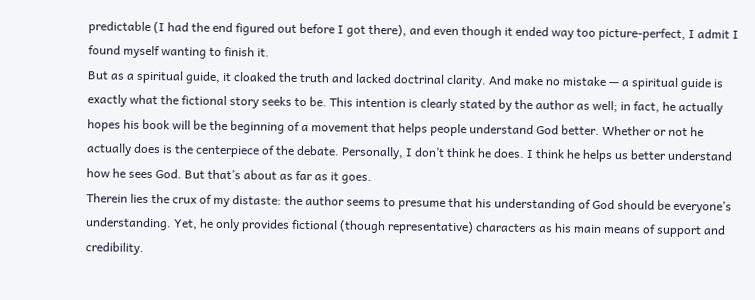predictable (I had the end figured out before I got there), and even though it ended way too picture-perfect, I admit I found myself wanting to finish it.
But as a spiritual guide, it cloaked the truth and lacked doctrinal clarity. And make no mistake — a spiritual guide is exactly what the fictional story seeks to be. This intention is clearly stated by the author as well; in fact, he actually hopes his book will be the beginning of a movement that helps people understand God better. Whether or not he actually does is the centerpiece of the debate. Personally, I don’t think he does. I think he helps us better understand how he sees God. But that’s about as far as it goes.
Therein lies the crux of my distaste: the author seems to presume that his understanding of God should be everyone’s understanding. Yet, he only provides fictional (though representative) characters as his main means of support and credibility.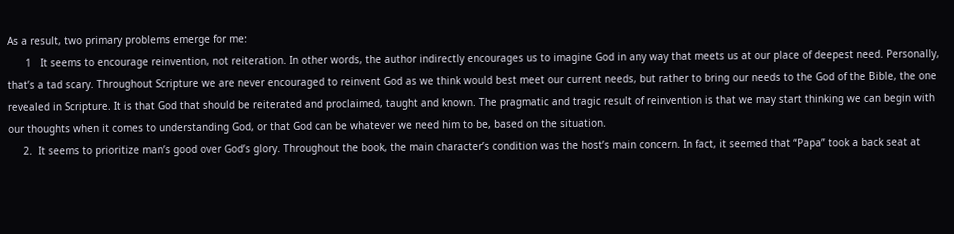As a result, two primary problems emerge for me:
      1   It seems to encourage reinvention, not reiteration. In other words, the author indirectly encourages us to imagine God in any way that meets us at our place of deepest need. Personally, that’s a tad scary. Throughout Scripture we are never encouraged to reinvent God as we think would best meet our current needs, but rather to bring our needs to the God of the Bible, the one revealed in Scripture. It is that God that should be reiterated and proclaimed, taught and known. The pragmatic and tragic result of reinvention is that we may start thinking we can begin with our thoughts when it comes to understanding God, or that God can be whatever we need him to be, based on the situation.
     2.  It seems to prioritize man’s good over God’s glory. Throughout the book, the main character’s condition was the host’s main concern. In fact, it seemed that “Papa” took a back seat at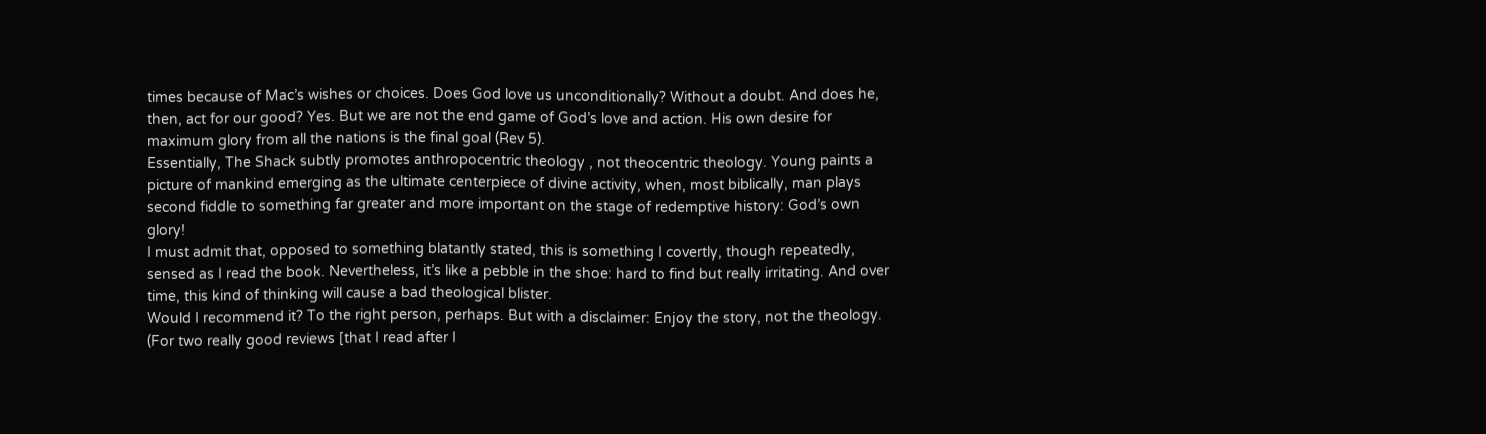times because of Mac’s wishes or choices. Does God love us unconditionally? Without a doubt. And does he, then, act for our good? Yes. But we are not the end game of God’s love and action. His own desire for maximum glory from all the nations is the final goal (Rev 5).
Essentially, The Shack subtly promotes anthropocentric theology , not theocentric theology. Young paints a picture of mankind emerging as the ultimate centerpiece of divine activity, when, most biblically, man plays second fiddle to something far greater and more important on the stage of redemptive history: God’s own glory!
I must admit that, opposed to something blatantly stated, this is something I covertly, though repeatedly, sensed as I read the book. Nevertheless, it’s like a pebble in the shoe: hard to find but really irritating. And over time, this kind of thinking will cause a bad theological blister.
Would I recommend it? To the right person, perhaps. But with a disclaimer: Enjoy the story, not the theology.
(For two really good reviews [that I read after I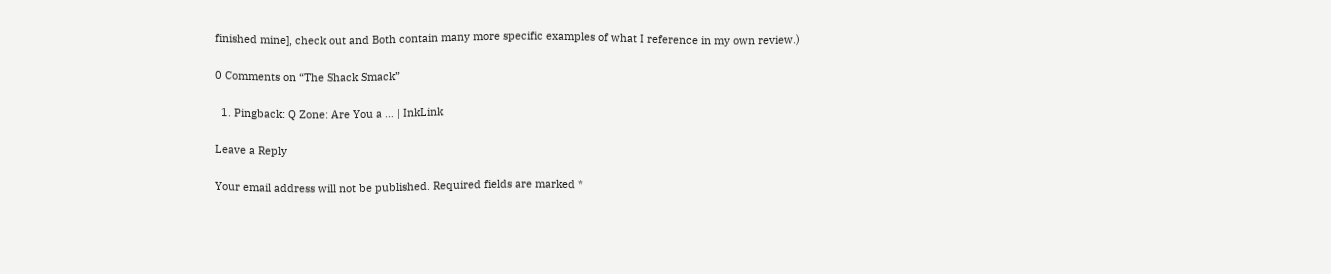finished mine], check out and Both contain many more specific examples of what I reference in my own review.)

0 Comments on “The Shack Smack”

  1. Pingback: Q Zone: Are You a … | InkLink

Leave a Reply

Your email address will not be published. Required fields are marked *